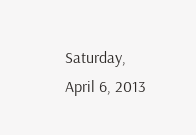Saturday, April 6, 2013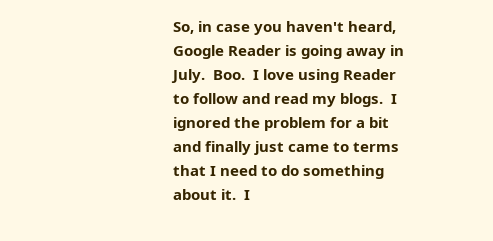So, in case you haven't heard, Google Reader is going away in July.  Boo.  I love using Reader to follow and read my blogs.  I ignored the problem for a bit and finally just came to terms that I need to do something about it.  I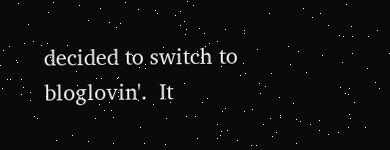decided to switch to bloglovin'.  It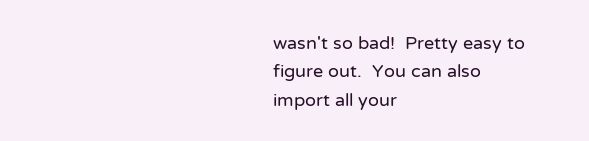wasn't so bad!  Pretty easy to figure out.  You can also import all your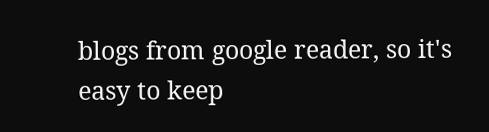blogs from google reader, so it's easy to keep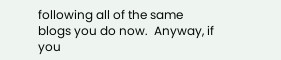following all of the same blogs you do now.  Anyway, if you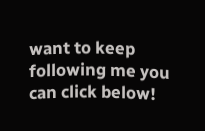want to keep following me you can click below!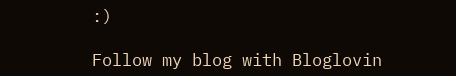:)

Follow my blog with Bloglovin